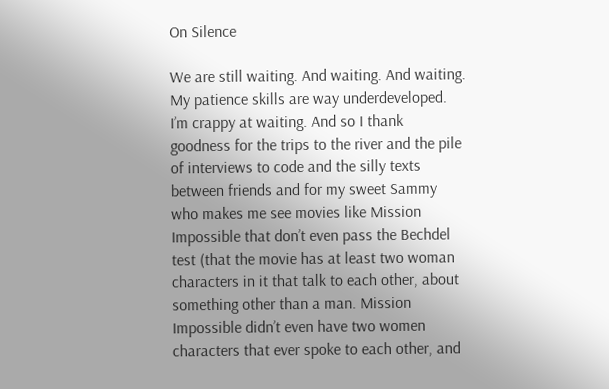On Silence

We are still waiting. And waiting. And waiting. My patience skills are way underdeveloped. I’m crappy at waiting. And so I thank goodness for the trips to the river and the pile of interviews to code and the silly texts between friends and for my sweet Sammy who makes me see movies like Mission Impossible that don’t even pass the Bechdel test (that the movie has at least two woman characters in it that talk to each other, about something other than a man. Mission Impossible didn’t even have two women characters that ever spoke to each other, and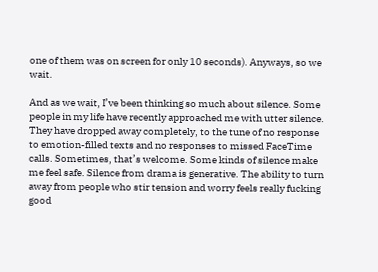one of them was on screen for only 10 seconds). Anyways, so we wait.

And as we wait, I’ve been thinking so much about silence. Some people in my life have recently approached me with utter silence. They have dropped away completely, to the tune of no response to emotion-filled texts and no responses to missed FaceTime calls. Sometimes, that’s welcome. Some kinds of silence make me feel safe. Silence from drama is generative. The ability to turn away from people who stir tension and worry feels really fucking good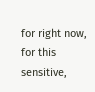for right now, for this sensitive,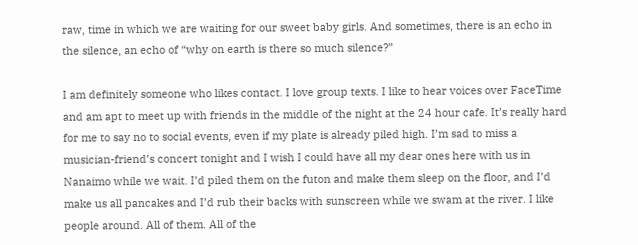raw, time in which we are waiting for our sweet baby girls. And sometimes, there is an echo in the silence, an echo of “why on earth is there so much silence?”

I am definitely someone who likes contact. I love group texts. I like to hear voices over FaceTime and am apt to meet up with friends in the middle of the night at the 24 hour cafe. It’s really hard for me to say no to social events, even if my plate is already piled high. I’m sad to miss a musician-friend’s concert tonight and I wish I could have all my dear ones here with us in Nanaimo while we wait. I’d piled them on the futon and make them sleep on the floor, and I’d make us all pancakes and I’d rub their backs with sunscreen while we swam at the river. I like people around. All of them. All of the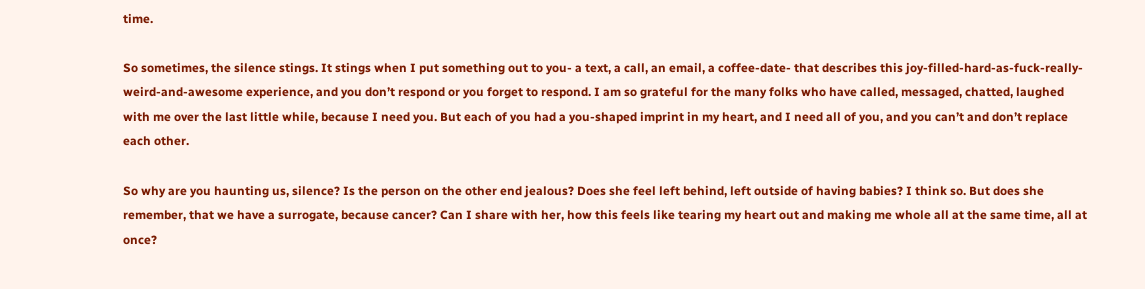time.

So sometimes, the silence stings. It stings when I put something out to you- a text, a call, an email, a coffee-date- that describes this joy-filled-hard-as-fuck-really-weird-and-awesome experience, and you don’t respond or you forget to respond. I am so grateful for the many folks who have called, messaged, chatted, laughed with me over the last little while, because I need you. But each of you had a you-shaped imprint in my heart, and I need all of you, and you can’t and don’t replace each other.

So why are you haunting us, silence? Is the person on the other end jealous? Does she feel left behind, left outside of having babies? I think so. But does she remember, that we have a surrogate, because cancer? Can I share with her, how this feels like tearing my heart out and making me whole all at the same time, all at once?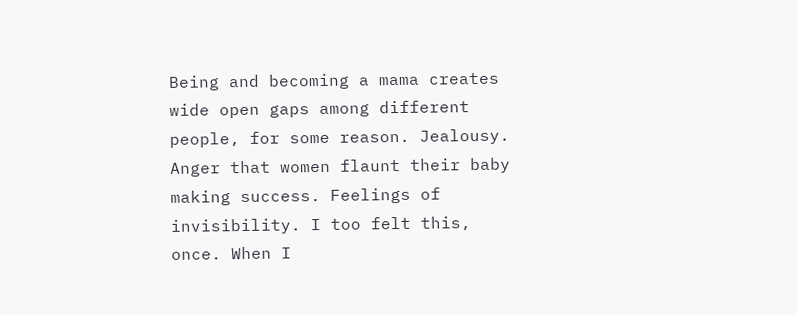Being and becoming a mama creates wide open gaps among different people, for some reason. Jealousy. Anger that women flaunt their baby making success. Feelings of invisibility. I too felt this, once. When I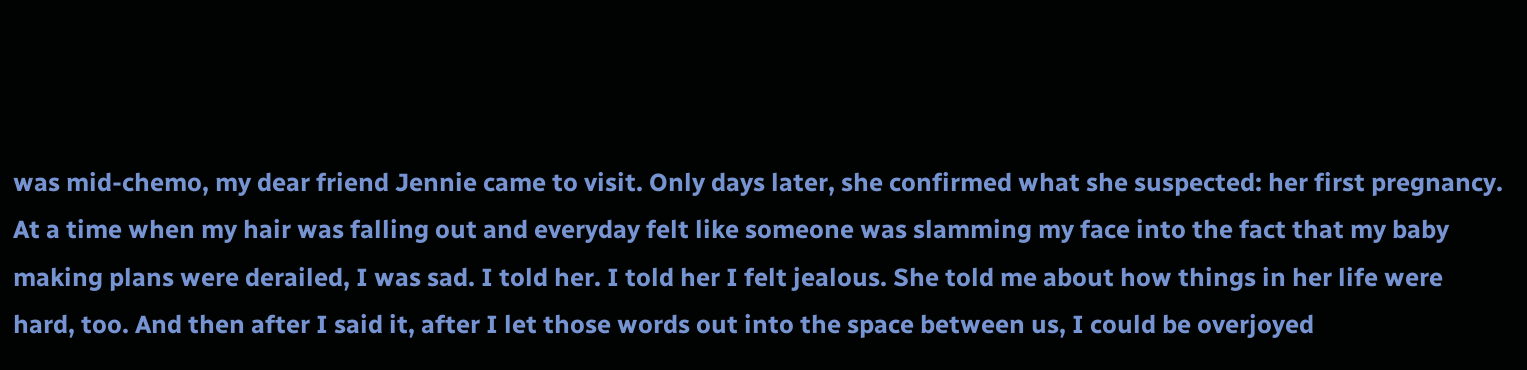was mid-chemo, my dear friend Jennie came to visit. Only days later, she confirmed what she suspected: her first pregnancy. At a time when my hair was falling out and everyday felt like someone was slamming my face into the fact that my baby making plans were derailed, I was sad. I told her. I told her I felt jealous. She told me about how things in her life were hard, too. And then after I said it, after I let those words out into the space between us, I could be overjoyed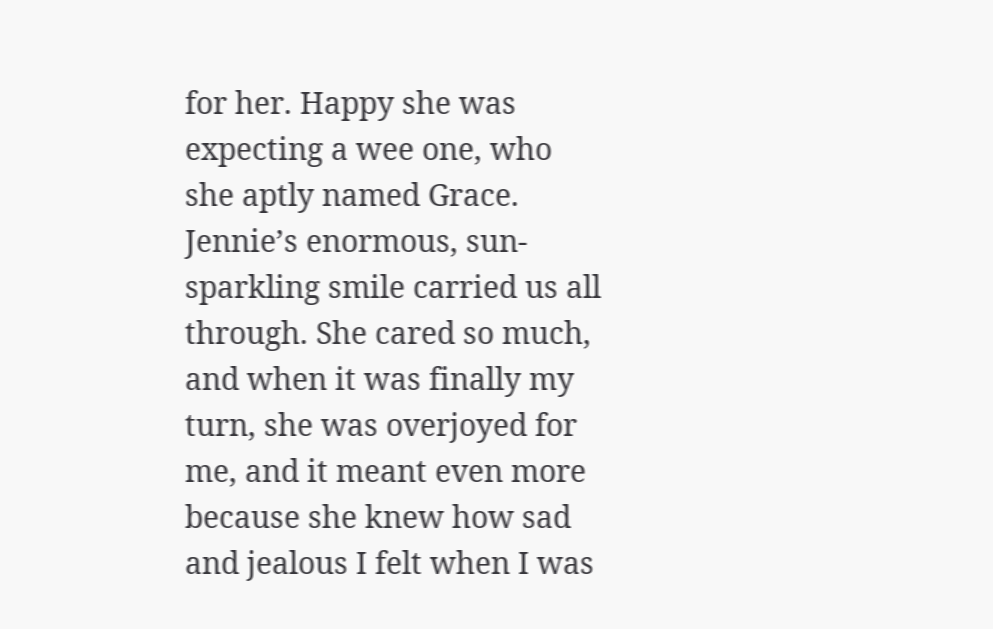for her. Happy she was expecting a wee one, who she aptly named Grace. Jennie’s enormous, sun-sparkling smile carried us all through. She cared so much, and when it was finally my turn, she was overjoyed for me, and it meant even more because she knew how sad and jealous I felt when I was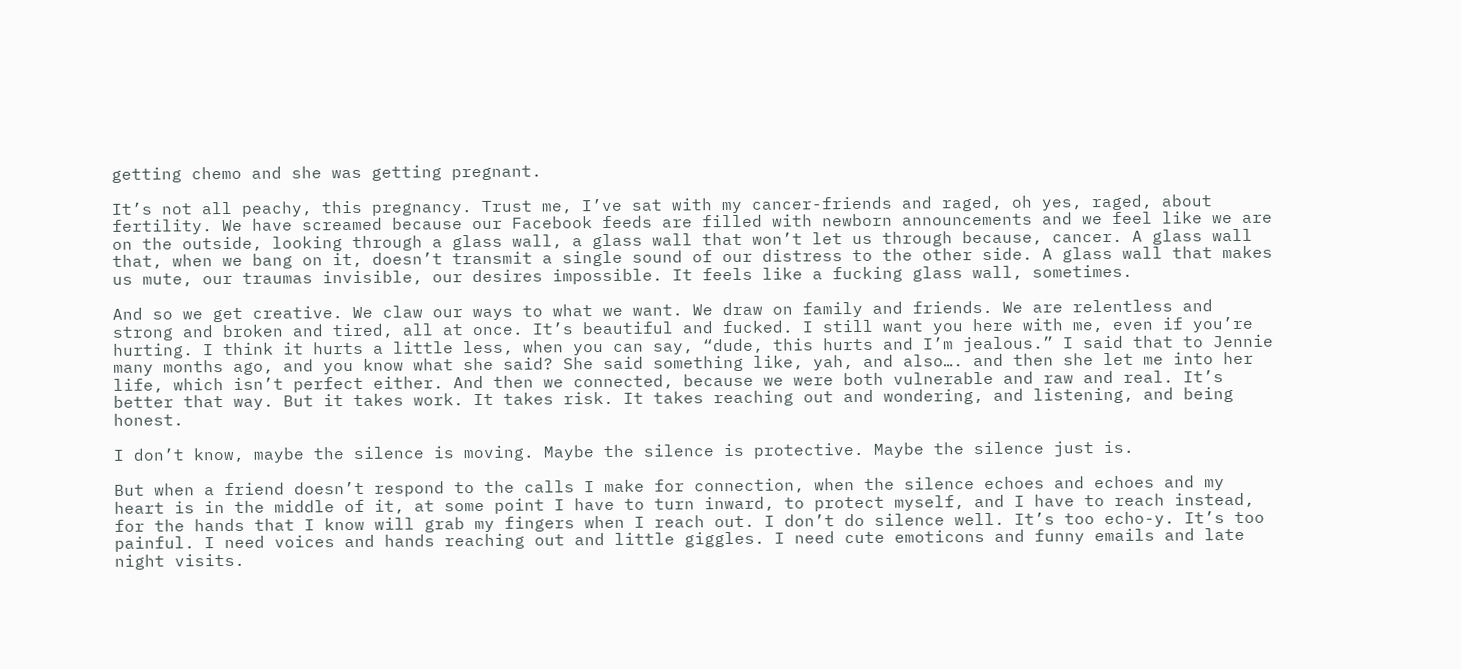getting chemo and she was getting pregnant.

It’s not all peachy, this pregnancy. Trust me, I’ve sat with my cancer-friends and raged, oh yes, raged, about fertility. We have screamed because our Facebook feeds are filled with newborn announcements and we feel like we are on the outside, looking through a glass wall, a glass wall that won’t let us through because, cancer. A glass wall that, when we bang on it, doesn’t transmit a single sound of our distress to the other side. A glass wall that makes us mute, our traumas invisible, our desires impossible. It feels like a fucking glass wall, sometimes.

And so we get creative. We claw our ways to what we want. We draw on family and friends. We are relentless and strong and broken and tired, all at once. It’s beautiful and fucked. I still want you here with me, even if you’re hurting. I think it hurts a little less, when you can say, “dude, this hurts and I’m jealous.” I said that to Jennie many months ago, and you know what she said? She said something like, yah, and also…. and then she let me into her life, which isn’t perfect either. And then we connected, because we were both vulnerable and raw and real. It’s better that way. But it takes work. It takes risk. It takes reaching out and wondering, and listening, and being honest.

I don’t know, maybe the silence is moving. Maybe the silence is protective. Maybe the silence just is.

But when a friend doesn’t respond to the calls I make for connection, when the silence echoes and echoes and my heart is in the middle of it, at some point I have to turn inward, to protect myself, and I have to reach instead, for the hands that I know will grab my fingers when I reach out. I don’t do silence well. It’s too echo-y. It’s too painful. I need voices and hands reaching out and little giggles. I need cute emoticons and funny emails and late night visits.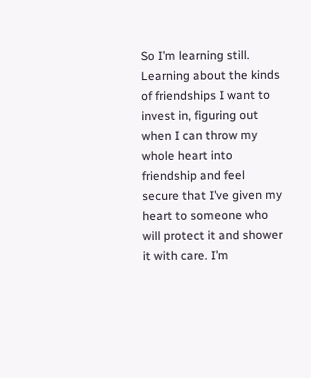So I’m learning still. Learning about the kinds of friendships I want to invest in, figuring out when I can throw my whole heart into friendship and feel secure that I’ve given my heart to someone who will protect it and shower it with care. I’m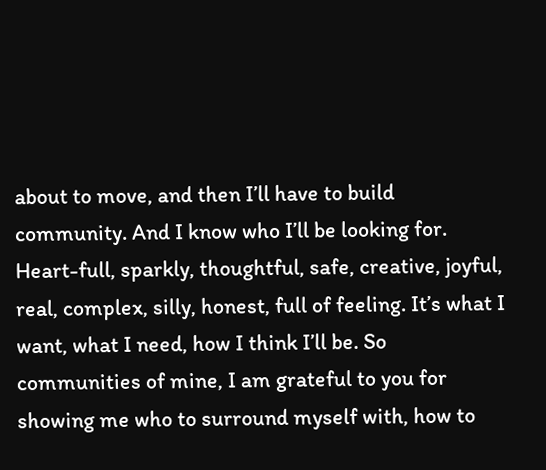about to move, and then I’ll have to build community. And I know who I’ll be looking for. Heart-full, sparkly, thoughtful, safe, creative, joyful, real, complex, silly, honest, full of feeling. It’s what I want, what I need, how I think I’ll be. So communities of mine, I am grateful to you for showing me who to surround myself with, how to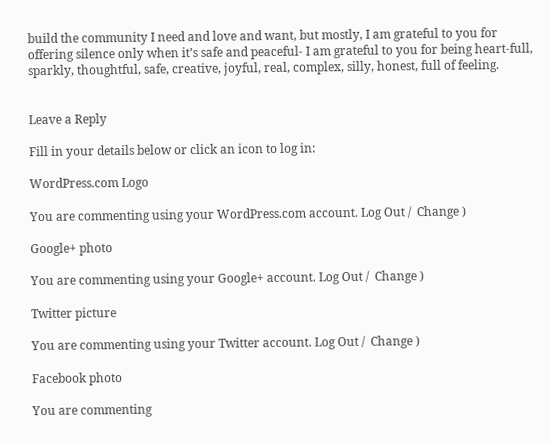build the community I need and love and want, but mostly, I am grateful to you for offering silence only when it’s safe and peaceful- I am grateful to you for being heart-full, sparkly, thoughtful, safe, creative, joyful, real, complex, silly, honest, full of feeling.


Leave a Reply

Fill in your details below or click an icon to log in:

WordPress.com Logo

You are commenting using your WordPress.com account. Log Out /  Change )

Google+ photo

You are commenting using your Google+ account. Log Out /  Change )

Twitter picture

You are commenting using your Twitter account. Log Out /  Change )

Facebook photo

You are commenting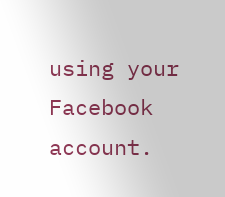using your Facebook account.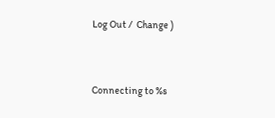Log Out /  Change )


Connecting to %s